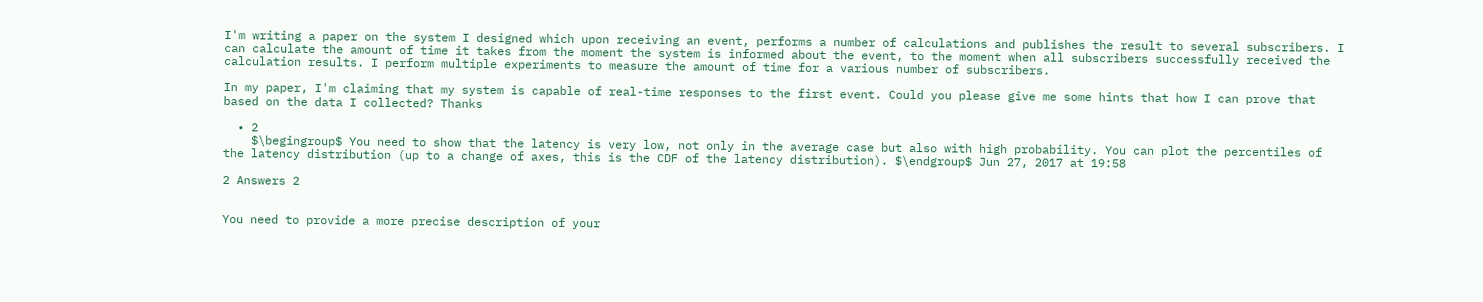I'm writing a paper on the system I designed which upon receiving an event, performs a number of calculations and publishes the result to several subscribers. I can calculate the amount of time it takes from the moment the system is informed about the event, to the moment when all subscribers successfully received the calculation results. I perform multiple experiments to measure the amount of time for a various number of subscribers.

In my paper, I'm claiming that my system is capable of real-time responses to the first event. Could you please give me some hints that how I can prove that based on the data I collected? Thanks

  • 2
    $\begingroup$ You need to show that the latency is very low, not only in the average case but also with high probability. You can plot the percentiles of the latency distribution (up to a change of axes, this is the CDF of the latency distribution). $\endgroup$ Jun 27, 2017 at 19:58

2 Answers 2


You need to provide a more precise description of your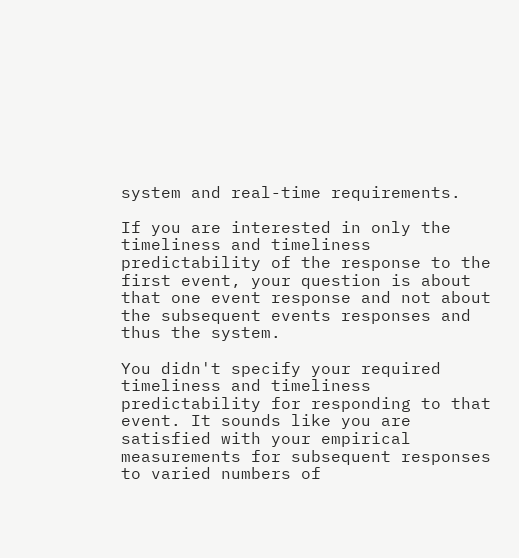system and real-time requirements.

If you are interested in only the timeliness and timeliness predictability of the response to the first event, your question is about that one event response and not about the subsequent events responses and thus the system.

You didn't specify your required timeliness and timeliness predictability for responding to that event. It sounds like you are satisfied with your empirical measurements for subsequent responses to varied numbers of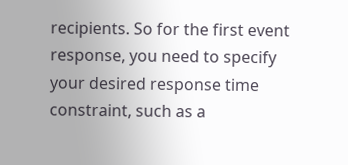recipients. So for the first event response, you need to specify your desired response time constraint, such as a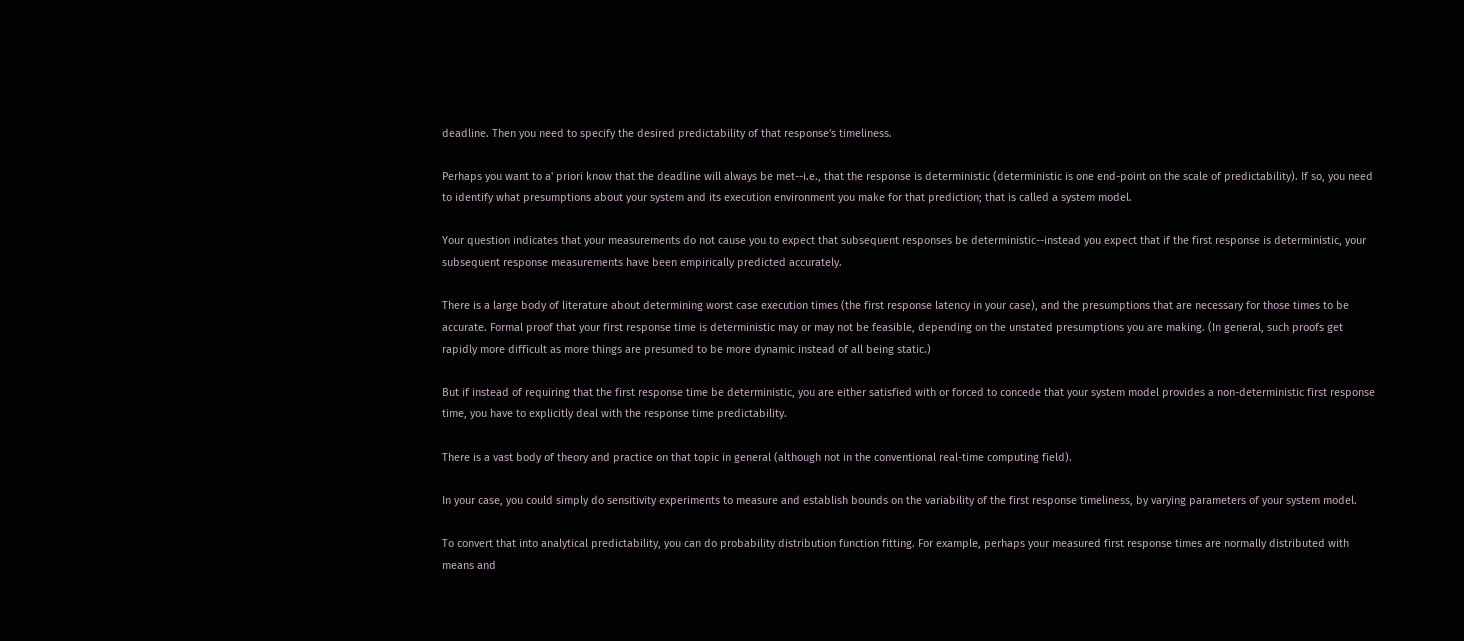deadline. Then you need to specify the desired predictability of that response's timeliness.

Perhaps you want to a' priori know that the deadline will always be met--i.e., that the response is deterministic (deterministic is one end-point on the scale of predictability). If so, you need to identify what presumptions about your system and its execution environment you make for that prediction; that is called a system model.

Your question indicates that your measurements do not cause you to expect that subsequent responses be deterministic--instead you expect that if the first response is deterministic, your subsequent response measurements have been empirically predicted accurately.

There is a large body of literature about determining worst case execution times (the first response latency in your case), and the presumptions that are necessary for those times to be accurate. Formal proof that your first response time is deterministic may or may not be feasible, depending on the unstated presumptions you are making. (In general, such proofs get rapidly more difficult as more things are presumed to be more dynamic instead of all being static.)

But if instead of requiring that the first response time be deterministic, you are either satisfied with or forced to concede that your system model provides a non-deterministic first response time, you have to explicitly deal with the response time predictability.

There is a vast body of theory and practice on that topic in general (although not in the conventional real-time computing field).

In your case, you could simply do sensitivity experiments to measure and establish bounds on the variability of the first response timeliness, by varying parameters of your system model.

To convert that into analytical predictability, you can do probability distribution function fitting. For example, perhaps your measured first response times are normally distributed with means and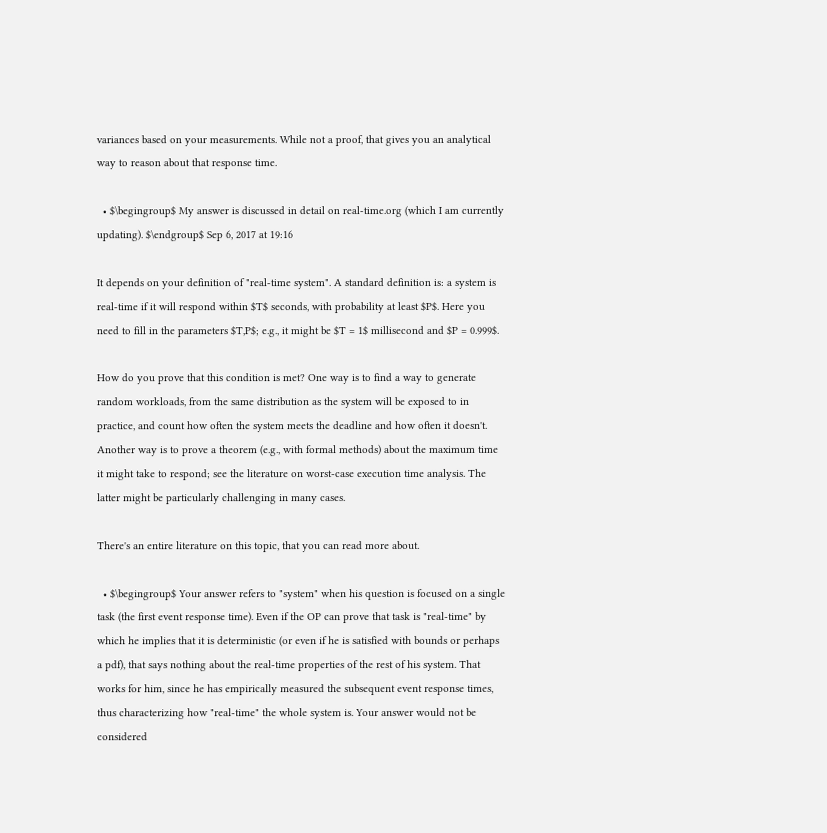variances based on your measurements. While not a proof, that gives you an analytical way to reason about that response time.

  • $\begingroup$ My answer is discussed in detail on real-time.org (which I am currently updating). $\endgroup$ Sep 6, 2017 at 19:16

It depends on your definition of "real-time system". A standard definition is: a system is real-time if it will respond within $T$ seconds, with probability at least $P$. Here you need to fill in the parameters $T,P$; e.g., it might be $T = 1$ millisecond and $P = 0.999$.

How do you prove that this condition is met? One way is to find a way to generate random workloads, from the same distribution as the system will be exposed to in practice, and count how often the system meets the deadline and how often it doesn't. Another way is to prove a theorem (e.g., with formal methods) about the maximum time it might take to respond; see the literature on worst-case execution time analysis. The latter might be particularly challenging in many cases.

There's an entire literature on this topic, that you can read more about.

  • $\begingroup$ Your answer refers to "system" when his question is focused on a single task (the first event response time). Even if the OP can prove that task is "real-time" by which he implies that it is deterministic (or even if he is satisfied with bounds or perhaps a pdf), that says nothing about the real-time properties of the rest of his system. That works for him, since he has empirically measured the subsequent event response times, thus characterizing how "real-time" the whole system is. Your answer would not be considered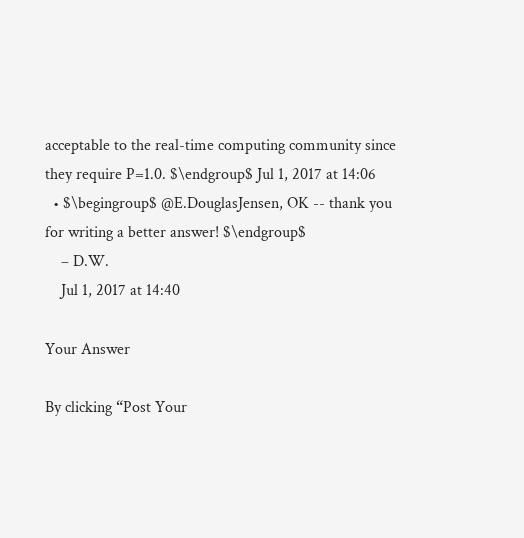acceptable to the real-time computing community since they require P=1.0. $\endgroup$ Jul 1, 2017 at 14:06
  • $\begingroup$ @E.DouglasJensen, OK -- thank you for writing a better answer! $\endgroup$
    – D.W.
    Jul 1, 2017 at 14:40

Your Answer

By clicking “Post Your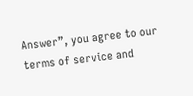Answer”, you agree to our terms of service and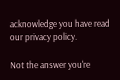acknowledge you have read our privacy policy.

Not the answer you're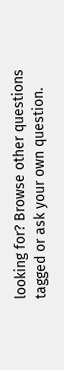looking for? Browse other questions tagged or ask your own question.